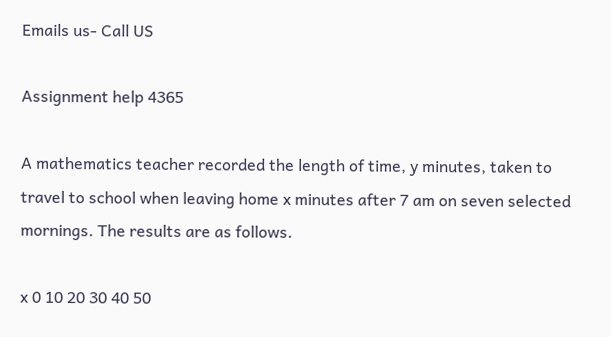Emails us- Call US

Assignment help 4365

A mathematics teacher recorded the length of time, y minutes, taken to travel to school when leaving home x minutes after 7 am on seven selected mornings. The results are as follows.

x 0 10 20 30 40 50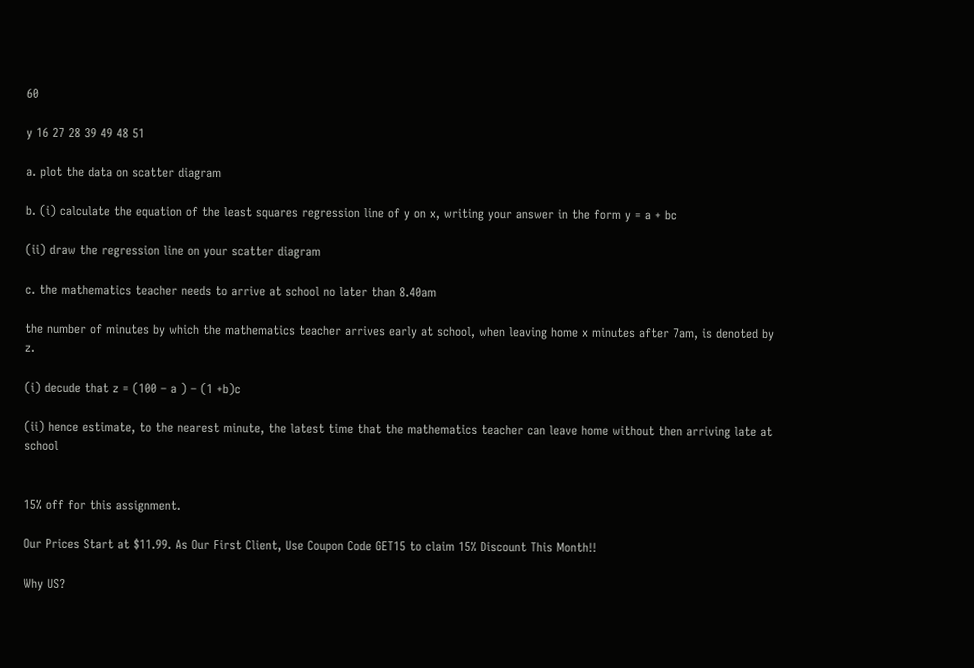60

y 16 27 28 39 49 48 51

a. plot the data on scatter diagram

b. (i) calculate the equation of the least squares regression line of y on x, writing your answer in the form y = a + bc

(ii) draw the regression line on your scatter diagram

c. the mathematics teacher needs to arrive at school no later than 8.40am

the number of minutes by which the mathematics teacher arrives early at school, when leaving home x minutes after 7am, is denoted by z.

(i) decude that z = (100 – a ) – (1 +b)c

(ii) hence estimate, to the nearest minute, the latest time that the mathematics teacher can leave home without then arriving late at school


15% off for this assignment.

Our Prices Start at $11.99. As Our First Client, Use Coupon Code GET15 to claim 15% Discount This Month!!

Why US?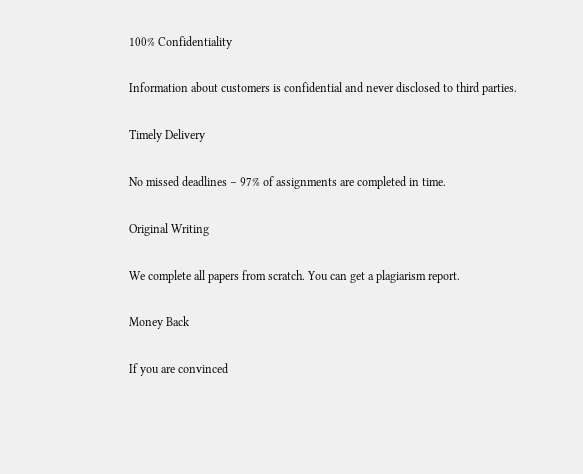100% Confidentiality

Information about customers is confidential and never disclosed to third parties.

Timely Delivery

No missed deadlines – 97% of assignments are completed in time.

Original Writing

We complete all papers from scratch. You can get a plagiarism report.

Money Back

If you are convinced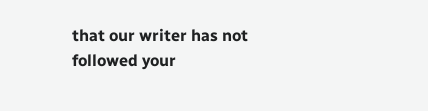that our writer has not followed your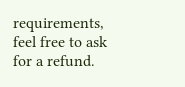requirements, feel free to ask for a refund.